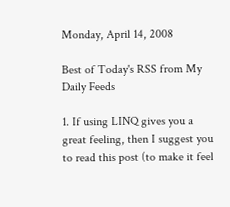Monday, April 14, 2008

Best of Today's RSS from My Daily Feeds

1. If using LINQ gives you a great feeling, then I suggest you to read this post (to make it feel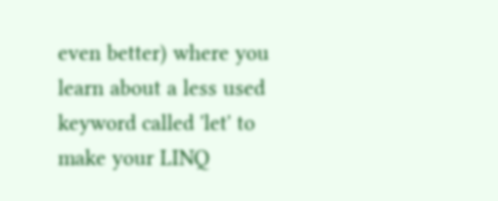even better) where you learn about a less used keyword called 'let' to make your LINQ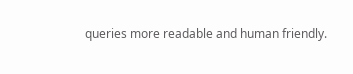queries more readable and human friendly.